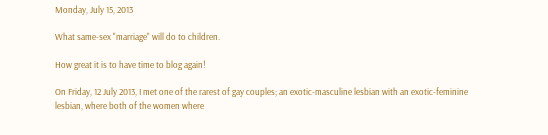Monday, July 15, 2013

What same-sex "marriage" will do to children.

How great it is to have time to blog again!

On Friday, 12 July 2013, I met one of the rarest of gay couples; an exotic-masculine lesbian with an exotic-feminine lesbian, where both of the women where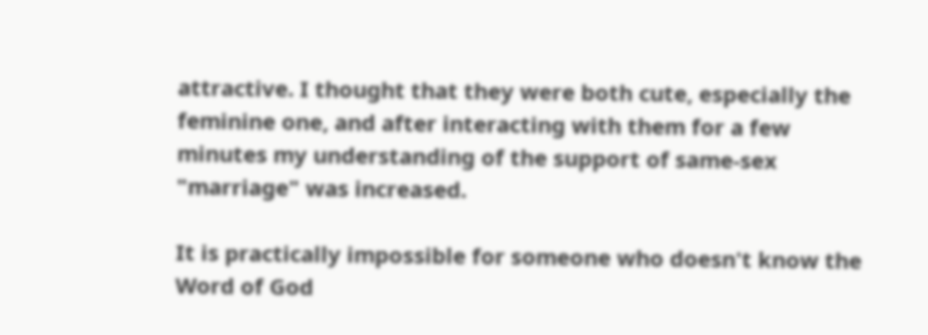attractive. I thought that they were both cute, especially the feminine one, and after interacting with them for a few minutes my understanding of the support of same-sex "marriage" was increased.

It is practically impossible for someone who doesn't know the Word of God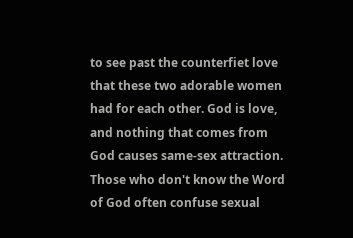to see past the counterfiet love that these two adorable women had for each other. God is love, and nothing that comes from God causes same-sex attraction. Those who don't know the Word of God often confuse sexual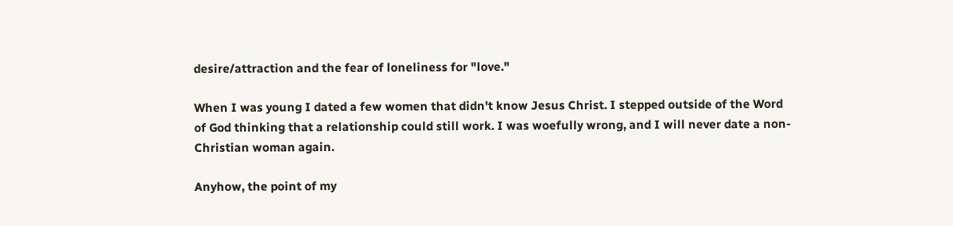desire/attraction and the fear of loneliness for "love."

When I was young I dated a few women that didn't know Jesus Christ. I stepped outside of the Word of God thinking that a relationship could still work. I was woefully wrong, and I will never date a non-Christian woman again.

Anyhow, the point of my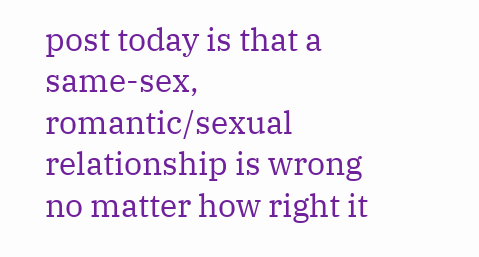post today is that a same-sex, romantic/sexual relationship is wrong no matter how right it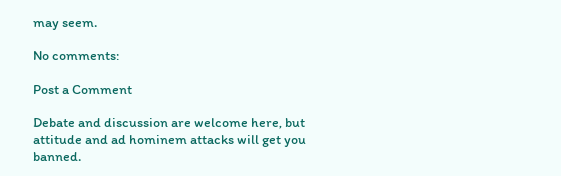may seem.

No comments:

Post a Comment

Debate and discussion are welcome here, but attitude and ad hominem attacks will get you banned.